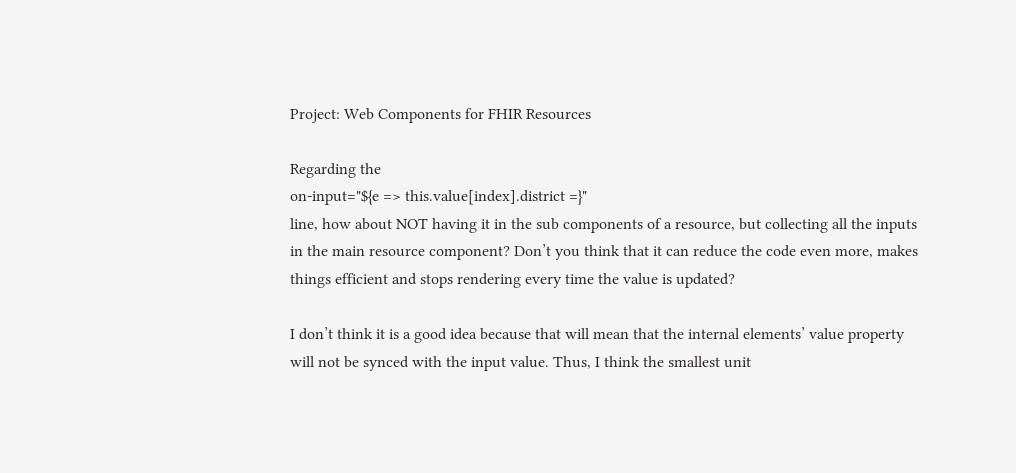Project: Web Components for FHIR Resources

Regarding the
on-input="${e => this.value[index].district =}"
line, how about NOT having it in the sub components of a resource, but collecting all the inputs in the main resource component? Don’t you think that it can reduce the code even more, makes things efficient and stops rendering every time the value is updated?

I don’t think it is a good idea because that will mean that the internal elements’ value property will not be synced with the input value. Thus, I think the smallest unit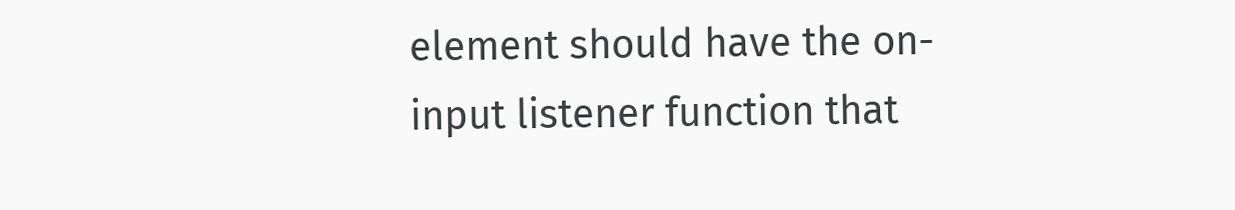element should have the on-input listener function that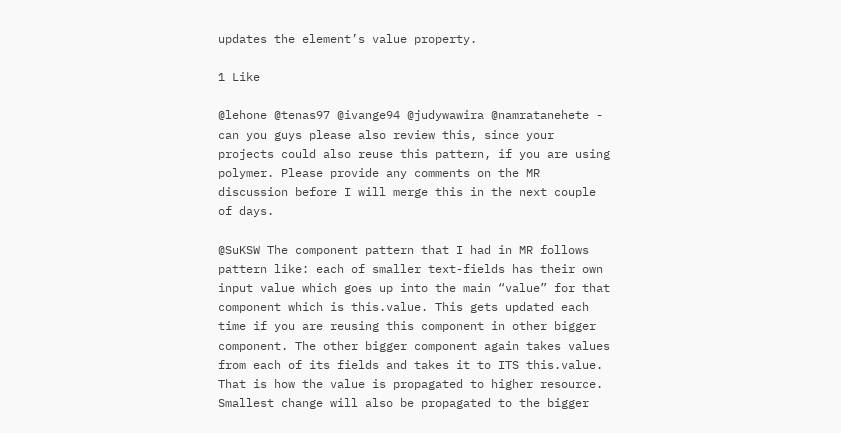updates the element’s value property.

1 Like

@lehone @tenas97 @ivange94 @judywawira @namratanehete - can you guys please also review this, since your projects could also reuse this pattern, if you are using polymer. Please provide any comments on the MR discussion before I will merge this in the next couple of days.

@SuKSW The component pattern that I had in MR follows pattern like: each of smaller text-fields has their own input value which goes up into the main “value” for that component which is this.value. This gets updated each time if you are reusing this component in other bigger component. The other bigger component again takes values from each of its fields and takes it to ITS this.value. That is how the value is propagated to higher resource. Smallest change will also be propagated to the bigger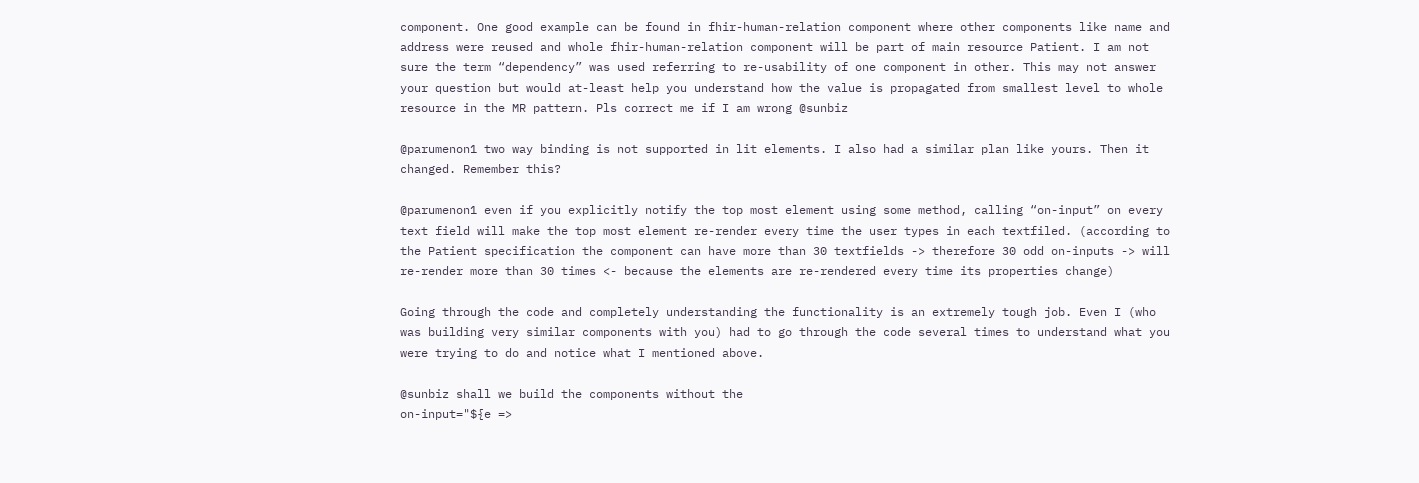component. One good example can be found in fhir-human-relation component where other components like name and address were reused and whole fhir-human-relation component will be part of main resource Patient. I am not sure the term “dependency” was used referring to re-usability of one component in other. This may not answer your question but would at-least help you understand how the value is propagated from smallest level to whole resource in the MR pattern. Pls correct me if I am wrong @sunbiz

@parumenon1 two way binding is not supported in lit elements. I also had a similar plan like yours. Then it changed. Remember this?

@parumenon1 even if you explicitly notify the top most element using some method, calling “on-input” on every text field will make the top most element re-render every time the user types in each textfiled. (according to the Patient specification the component can have more than 30 textfields -> therefore 30 odd on-inputs -> will re-render more than 30 times <- because the elements are re-rendered every time its properties change)

Going through the code and completely understanding the functionality is an extremely tough job. Even I (who was building very similar components with you) had to go through the code several times to understand what you were trying to do and notice what I mentioned above.

@sunbiz shall we build the components without the
on-input="${e =>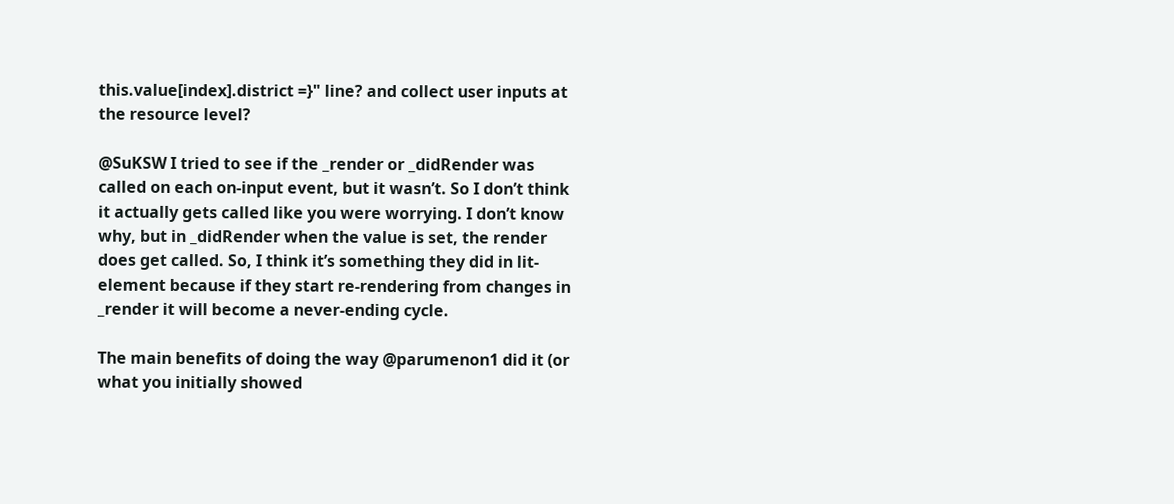this.value[index].district =}" line? and collect user inputs at the resource level?

@SuKSW I tried to see if the _render or _didRender was called on each on-input event, but it wasn’t. So I don’t think it actually gets called like you were worrying. I don’t know why, but in _didRender when the value is set, the render does get called. So, I think it’s something they did in lit-element because if they start re-rendering from changes in _render it will become a never-ending cycle.

The main benefits of doing the way @parumenon1 did it (or what you initially showed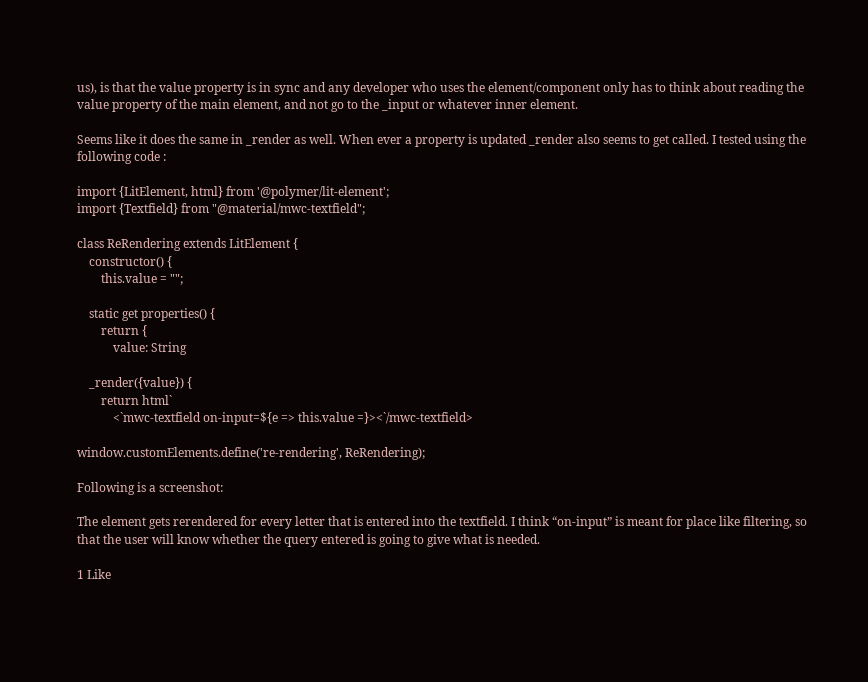us), is that the value property is in sync and any developer who uses the element/component only has to think about reading the value property of the main element, and not go to the _input or whatever inner element.

Seems like it does the same in _render as well. When ever a property is updated _render also seems to get called. I tested using the following code :

import {LitElement, html} from '@polymer/lit-element';
import {Textfield} from "@material/mwc-textfield";

class ReRendering extends LitElement {
    constructor() {
        this.value = "";

    static get properties() {
        return {
            value: String

    _render({value}) {
        return html`
            <`mwc-textfield on-input=${e => this.value =}><`/mwc-textfield>

window.customElements.define('re-rendering', ReRendering);

Following is a screenshot:

The element gets rerendered for every letter that is entered into the textfield. I think “on-input” is meant for place like filtering, so that the user will know whether the query entered is going to give what is needed.

1 Like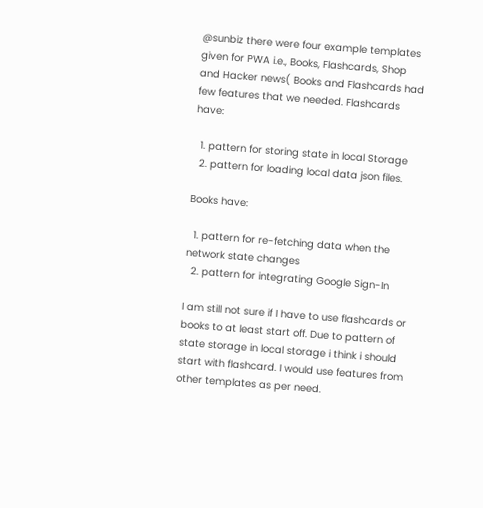@sunbiz there were four example templates given for PWA i.e., Books, Flashcards, Shop and Hacker news( Books and Flashcards had few features that we needed. Flashcards have:

  1. pattern for storing state in local Storage
  2. pattern for loading local data json files.

Books have:

  1. pattern for re-fetching data when the network state changes
  2. pattern for integrating Google Sign-In

I am still not sure if I have to use flashcards or books to at least start off. Due to pattern of state storage in local storage i think i should start with flashcard. I would use features from other templates as per need.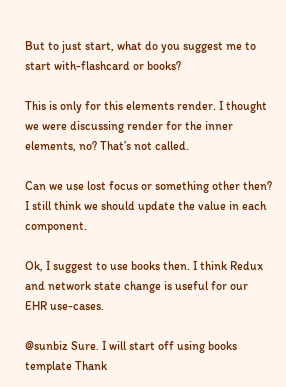But to just start, what do you suggest me to start with-flashcard or books?

This is only for this elements render. I thought we were discussing render for the inner elements, no? That’s not called.

Can we use lost focus or something other then? I still think we should update the value in each component.

Ok, I suggest to use books then. I think Redux and network state change is useful for our EHR use-cases.

@sunbiz Sure. I will start off using books template Thank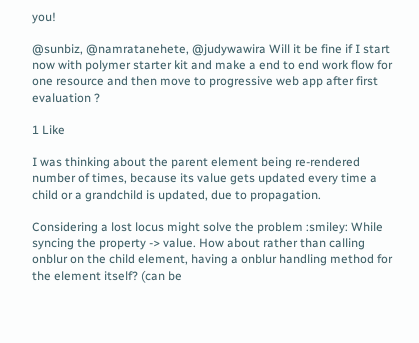you!

@sunbiz, @namratanehete, @judywawira Will it be fine if I start now with polymer starter kit and make a end to end work flow for one resource and then move to progressive web app after first evaluation ?

1 Like

I was thinking about the parent element being re-rendered number of times, because its value gets updated every time a child or a grandchild is updated, due to propagation.

Considering a lost locus might solve the problem :smiley: While syncing the property -> value. How about rather than calling onblur on the child element, having a onblur handling method for the element itself? (can be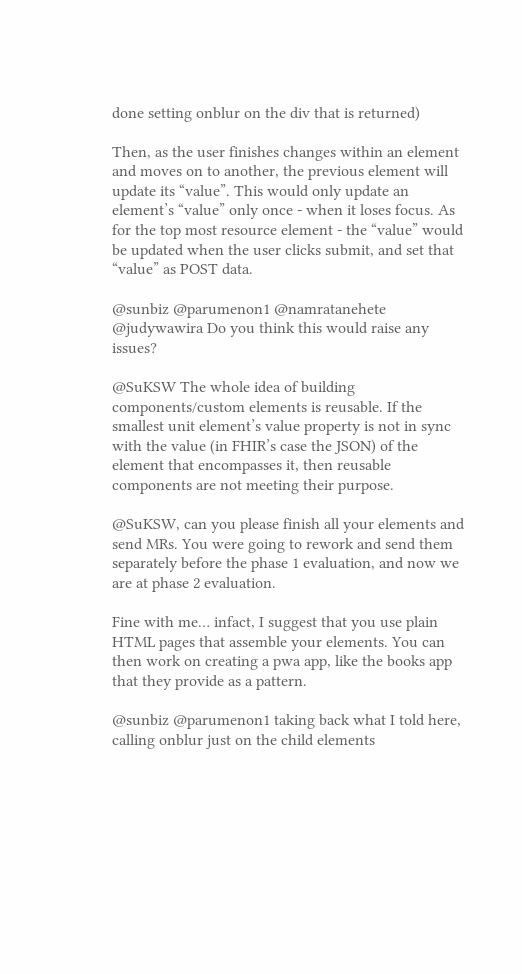done setting onblur on the div that is returned)

Then, as the user finishes changes within an element and moves on to another, the previous element will update its “value”. This would only update an element’s “value” only once - when it loses focus. As for the top most resource element - the “value” would be updated when the user clicks submit, and set that “value” as POST data.

@sunbiz @parumenon1 @namratanehete @judywawira Do you think this would raise any issues?

@SuKSW The whole idea of building components/custom elements is reusable. If the smallest unit element’s value property is not in sync with the value (in FHIR’s case the JSON) of the element that encompasses it, then reusable components are not meeting their purpose.

@SuKSW, can you please finish all your elements and send MRs. You were going to rework and send them separately before the phase 1 evaluation, and now we are at phase 2 evaluation.

Fine with me… infact, I suggest that you use plain HTML pages that assemble your elements. You can then work on creating a pwa app, like the books app that they provide as a pattern.

@sunbiz @parumenon1 taking back what I told here, calling onblur just on the child elements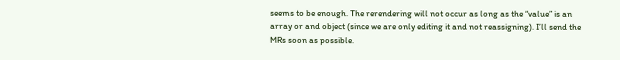seems to be enough. The rerendering will not occur as long as the “value” is an array or and object (since we are only editing it and not reassigning). I’ll send the MRs soon as possible.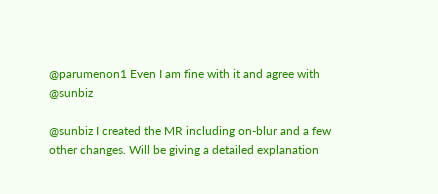@parumenon1 Even I am fine with it and agree with @sunbiz

@sunbiz I created the MR including on-blur and a few other changes. Will be giving a detailed explanation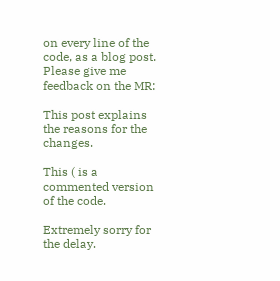on every line of the code, as a blog post. Please give me feedback on the MR:

This post explains the reasons for the changes.

This ( is a commented version of the code.

Extremely sorry for the delay.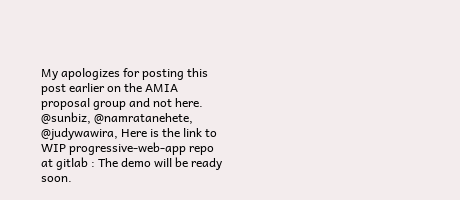My apologizes for posting this post earlier on the AMIA proposal group and not here. @sunbiz, @namratanehete, @judywawira, Here is the link to WIP progressive-web-app repo at gitlab : The demo will be ready soon.